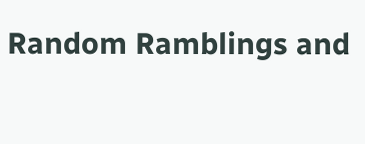Random Ramblings and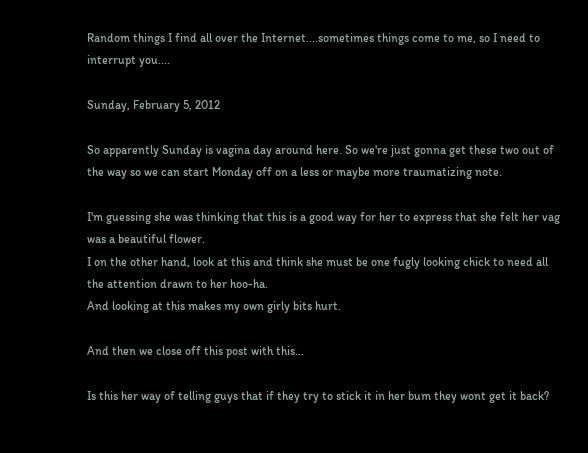Random things I find all over the Internet....sometimes things come to me, so I need to interrupt you....

Sunday, February 5, 2012

So apparently Sunday is vagina day around here. So we're just gonna get these two out of the way so we can start Monday off on a less or maybe more traumatizing note.

I'm guessing she was thinking that this is a good way for her to express that she felt her vag was a beautiful flower.
I on the other hand, look at this and think she must be one fugly looking chick to need all the attention drawn to her hoo-ha.
And looking at this makes my own girly bits hurt.

And then we close off this post with this...

Is this her way of telling guys that if they try to stick it in her bum they wont get it back?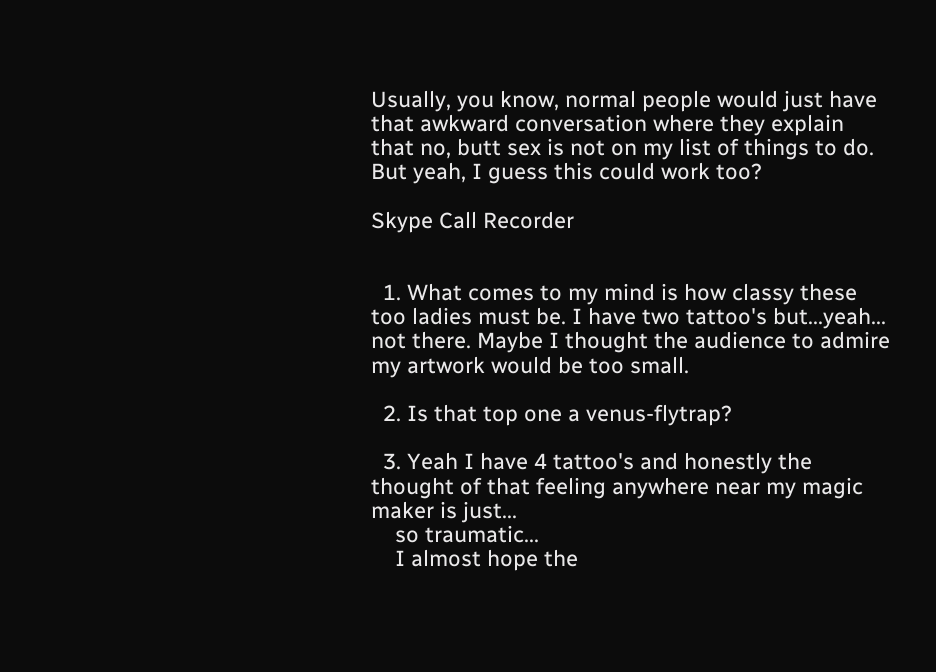Usually, you know, normal people would just have that awkward conversation where they explain that no, butt sex is not on my list of things to do.
But yeah, I guess this could work too?

Skype Call Recorder


  1. What comes to my mind is how classy these too ladies must be. I have two tattoo's but...yeah... not there. Maybe I thought the audience to admire my artwork would be too small.

  2. Is that top one a venus-flytrap?

  3. Yeah I have 4 tattoo's and honestly the thought of that feeling anywhere near my magic maker is just...
    so traumatic...
    I almost hope the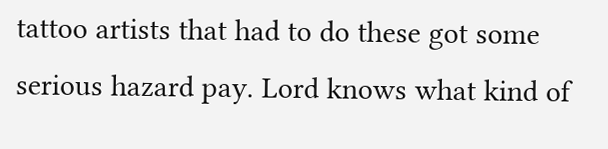tattoo artists that had to do these got some serious hazard pay. Lord knows what kind of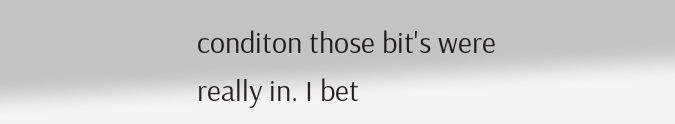conditon those bit's were really in. I bet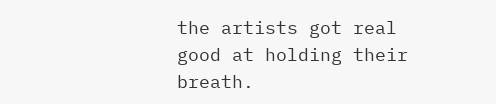the artists got real good at holding their breath.